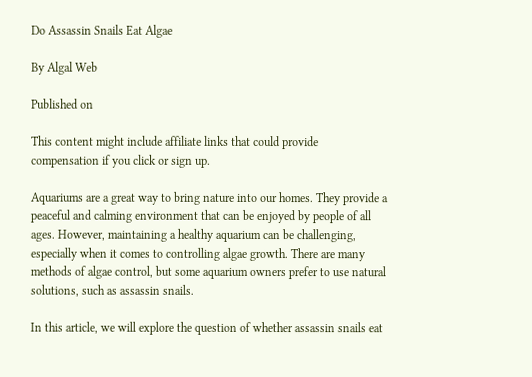Do Assassin Snails Eat Algae

By Algal Web

Published on

This content might include affiliate links that could provide compensation if you click or sign up.

Aquariums are a great way to bring nature into our homes. They provide a peaceful and calming environment that can be enjoyed by people of all ages. However, maintaining a healthy aquarium can be challenging, especially when it comes to controlling algae growth. There are many methods of algae control, but some aquarium owners prefer to use natural solutions, such as assassin snails.

In this article, we will explore the question of whether assassin snails eat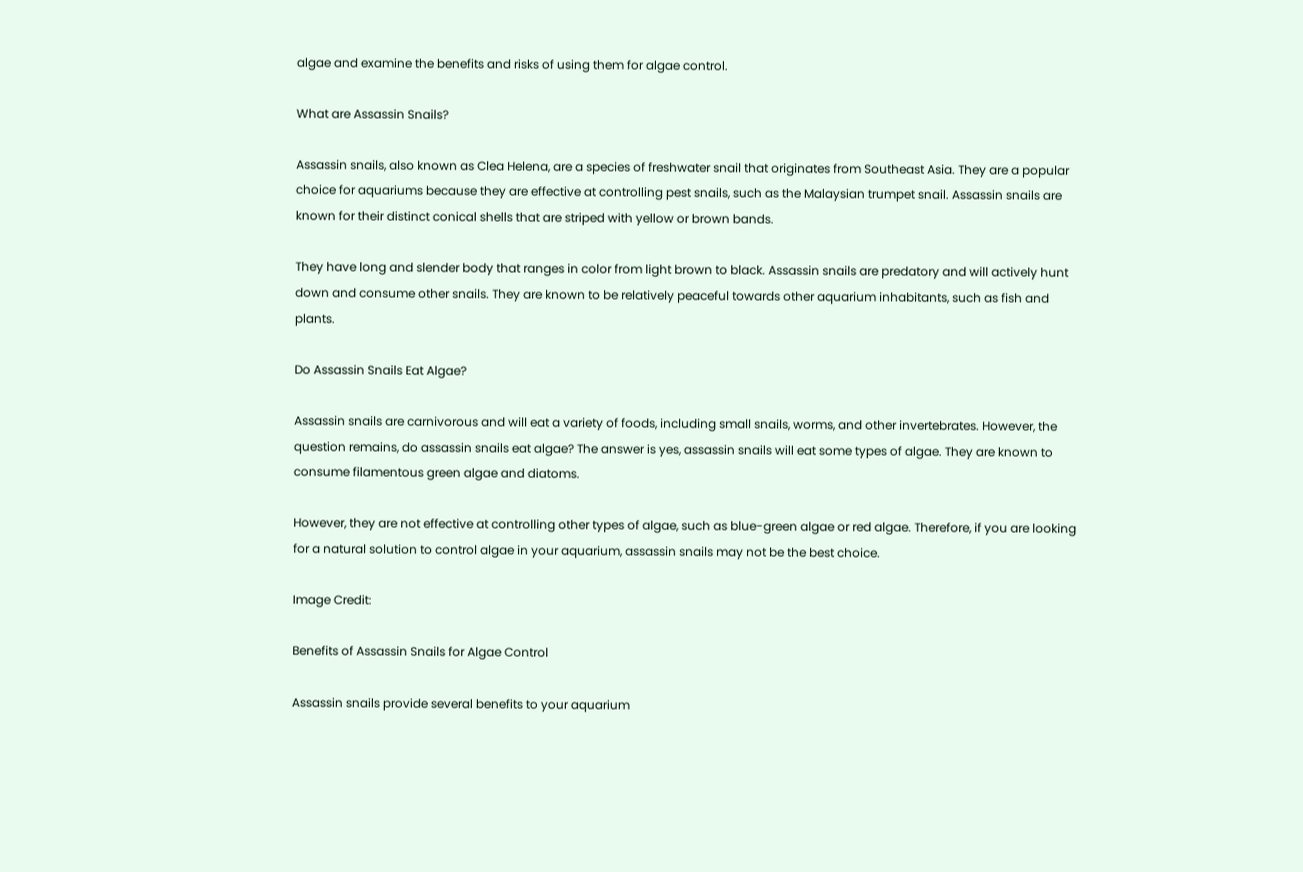algae and examine the benefits and risks of using them for algae control.

What are Assassin Snails?

Assassin snails, also known as Clea Helena, are a species of freshwater snail that originates from Southeast Asia. They are a popular choice for aquariums because they are effective at controlling pest snails, such as the Malaysian trumpet snail. Assassin snails are known for their distinct conical shells that are striped with yellow or brown bands.

They have long and slender body that ranges in color from light brown to black. Assassin snails are predatory and will actively hunt down and consume other snails. They are known to be relatively peaceful towards other aquarium inhabitants, such as fish and plants.

Do Assassin Snails Eat Algae?

Assassin snails are carnivorous and will eat a variety of foods, including small snails, worms, and other invertebrates. However, the question remains, do assassin snails eat algae? The answer is yes, assassin snails will eat some types of algae. They are known to consume filamentous green algae and diatoms.

However, they are not effective at controlling other types of algae, such as blue-green algae or red algae. Therefore, if you are looking for a natural solution to control algae in your aquarium, assassin snails may not be the best choice.

Image Credit:

Benefits of Assassin Snails for Algae Control

Assassin snails provide several benefits to your aquarium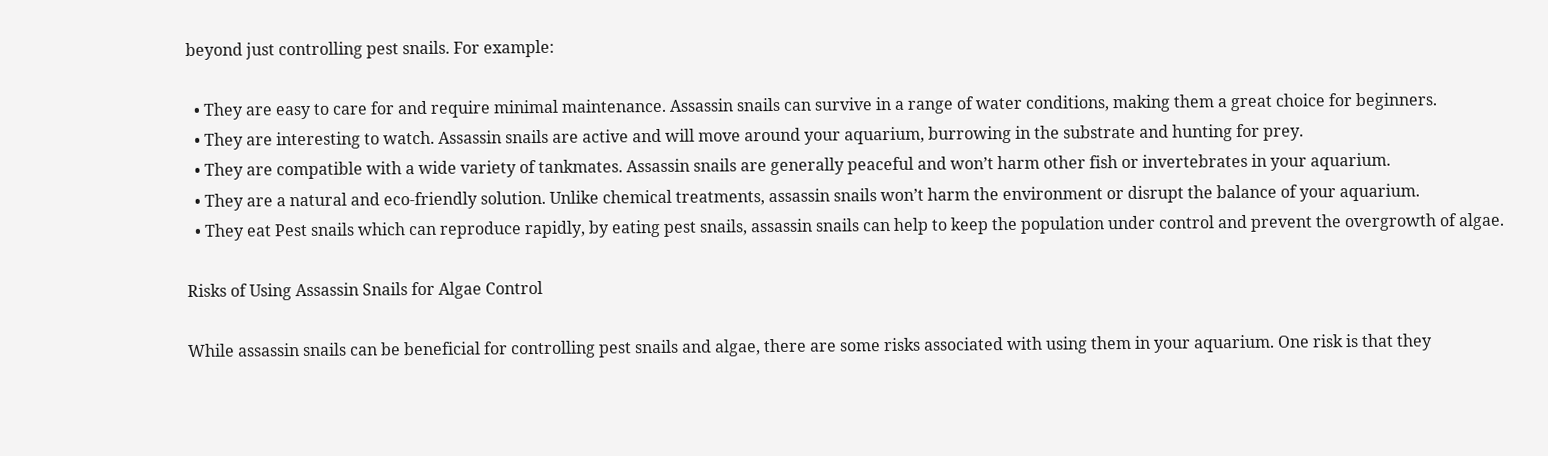beyond just controlling pest snails. For example:

  • They are easy to care for and require minimal maintenance. Assassin snails can survive in a range of water conditions, making them a great choice for beginners.
  • They are interesting to watch. Assassin snails are active and will move around your aquarium, burrowing in the substrate and hunting for prey.
  • They are compatible with a wide variety of tankmates. Assassin snails are generally peaceful and won’t harm other fish or invertebrates in your aquarium.
  • They are a natural and eco-friendly solution. Unlike chemical treatments, assassin snails won’t harm the environment or disrupt the balance of your aquarium.
  • They eat Pest snails which can reproduce rapidly, by eating pest snails, assassin snails can help to keep the population under control and prevent the overgrowth of algae.

Risks of Using Assassin Snails for Algae Control

While assassin snails can be beneficial for controlling pest snails and algae, there are some risks associated with using them in your aquarium. One risk is that they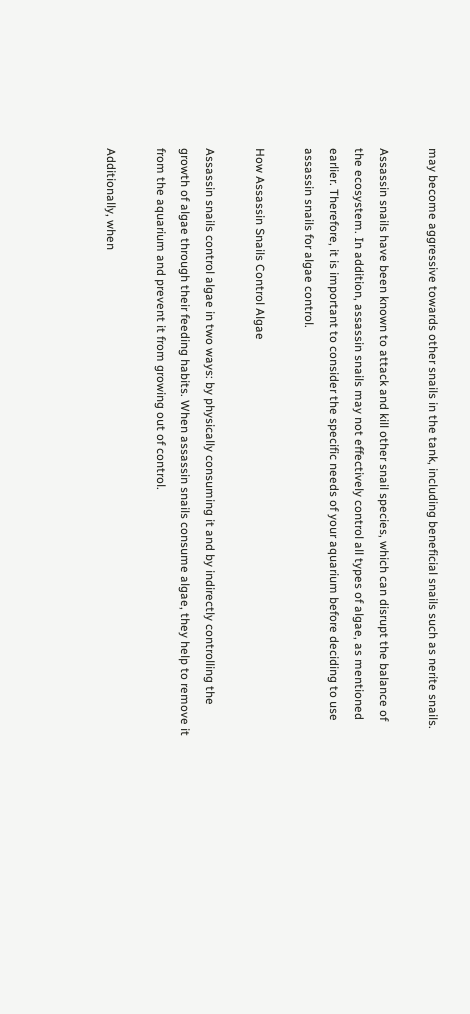may become aggressive towards other snails in the tank, including beneficial snails such as nerite snails.

Assassin snails have been known to attack and kill other snail species, which can disrupt the balance of the ecosystem. In addition, assassin snails may not effectively control all types of algae, as mentioned earlier. Therefore, it is important to consider the specific needs of your aquarium before deciding to use assassin snails for algae control.

How Assassin Snails Control Algae

Assassin snails control algae in two ways: by physically consuming it and by indirectly controlling the growth of algae through their feeding habits. When assassin snails consume algae, they help to remove it from the aquarium and prevent it from growing out of control.

Additionally, when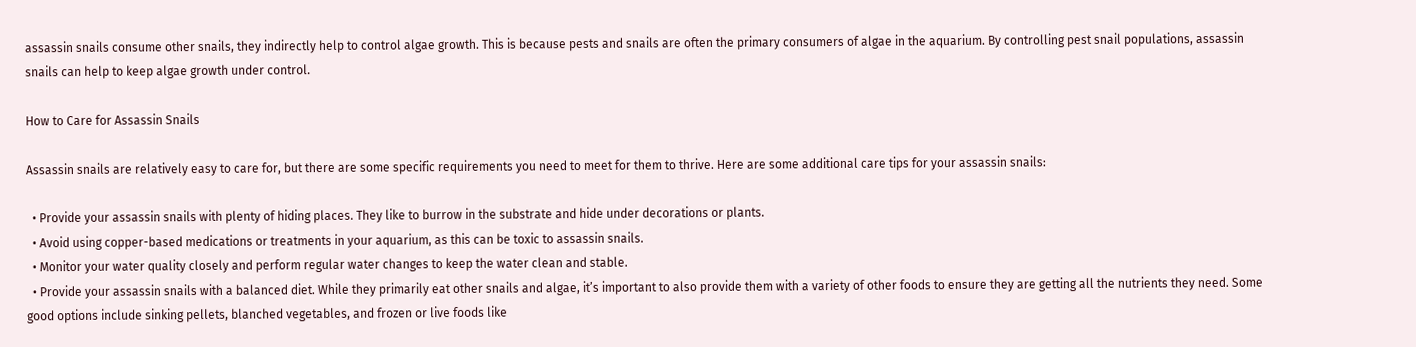assassin snails consume other snails, they indirectly help to control algae growth. This is because pests and snails are often the primary consumers of algae in the aquarium. By controlling pest snail populations, assassin snails can help to keep algae growth under control.

How to Care for Assassin Snails

Assassin snails are relatively easy to care for, but there are some specific requirements you need to meet for them to thrive. Here are some additional care tips for your assassin snails:

  • Provide your assassin snails with plenty of hiding places. They like to burrow in the substrate and hide under decorations or plants.
  • Avoid using copper-based medications or treatments in your aquarium, as this can be toxic to assassin snails.
  • Monitor your water quality closely and perform regular water changes to keep the water clean and stable.
  • Provide your assassin snails with a balanced diet. While they primarily eat other snails and algae, it’s important to also provide them with a variety of other foods to ensure they are getting all the nutrients they need. Some good options include sinking pellets, blanched vegetables, and frozen or live foods like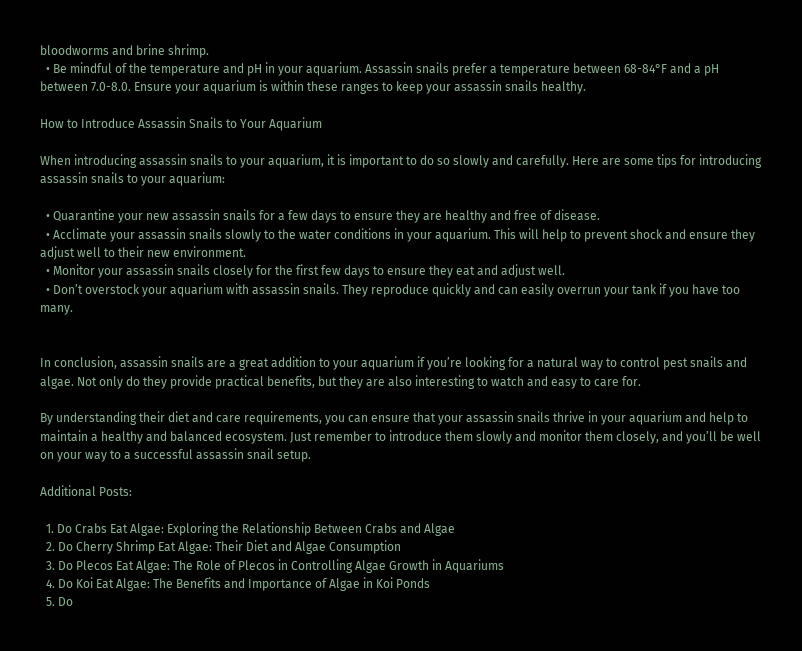bloodworms and brine shrimp.
  • Be mindful of the temperature and pH in your aquarium. Assassin snails prefer a temperature between 68-84°F and a pH between 7.0-8.0. Ensure your aquarium is within these ranges to keep your assassin snails healthy.

How to Introduce Assassin Snails to Your Aquarium

When introducing assassin snails to your aquarium, it is important to do so slowly and carefully. Here are some tips for introducing assassin snails to your aquarium:

  • Quarantine your new assassin snails for a few days to ensure they are healthy and free of disease.
  • Acclimate your assassin snails slowly to the water conditions in your aquarium. This will help to prevent shock and ensure they adjust well to their new environment.
  • Monitor your assassin snails closely for the first few days to ensure they eat and adjust well.
  • Don’t overstock your aquarium with assassin snails. They reproduce quickly and can easily overrun your tank if you have too many.


In conclusion, assassin snails are a great addition to your aquarium if you’re looking for a natural way to control pest snails and algae. Not only do they provide practical benefits, but they are also interesting to watch and easy to care for.

By understanding their diet and care requirements, you can ensure that your assassin snails thrive in your aquarium and help to maintain a healthy and balanced ecosystem. Just remember to introduce them slowly and monitor them closely, and you’ll be well on your way to a successful assassin snail setup.

Additional Posts:

  1. Do Crabs Eat Algae: Exploring the Relationship Between Crabs and Algae
  2. Do Cherry Shrimp Eat Algae: Their Diet and Algae Consumption
  3. Do Plecos Eat Algae: The Role of Plecos in Controlling Algae Growth in Aquariums
  4. Do Koi Eat Algae: The Benefits and Importance of Algae in Koi Ponds
  5. Do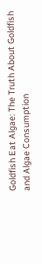Goldfish Eat Algae: The Truth About Goldfish and Algae Consumption